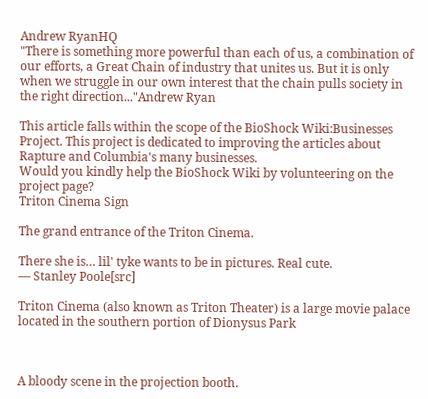Andrew RyanHQ
"There is something more powerful than each of us, a combination of our efforts, a Great Chain of industry that unites us. But it is only when we struggle in our own interest that the chain pulls society in the right direction..."Andrew Ryan

This article falls within the scope of the BioShock Wiki:Businesses Project. This project is dedicated to improving the articles about Rapture and Columbia's many businesses.
Would you kindly help the BioShock Wiki by volunteering on the project page?
Triton Cinema Sign

The grand entrance of the Triton Cinema.

There she is… lil' tyke wants to be in pictures. Real cute.
― Stanley Poole[src]

Triton Cinema (also known as Triton Theater) is a large movie palace located in the southern portion of Dionysus Park



A bloody scene in the projection booth.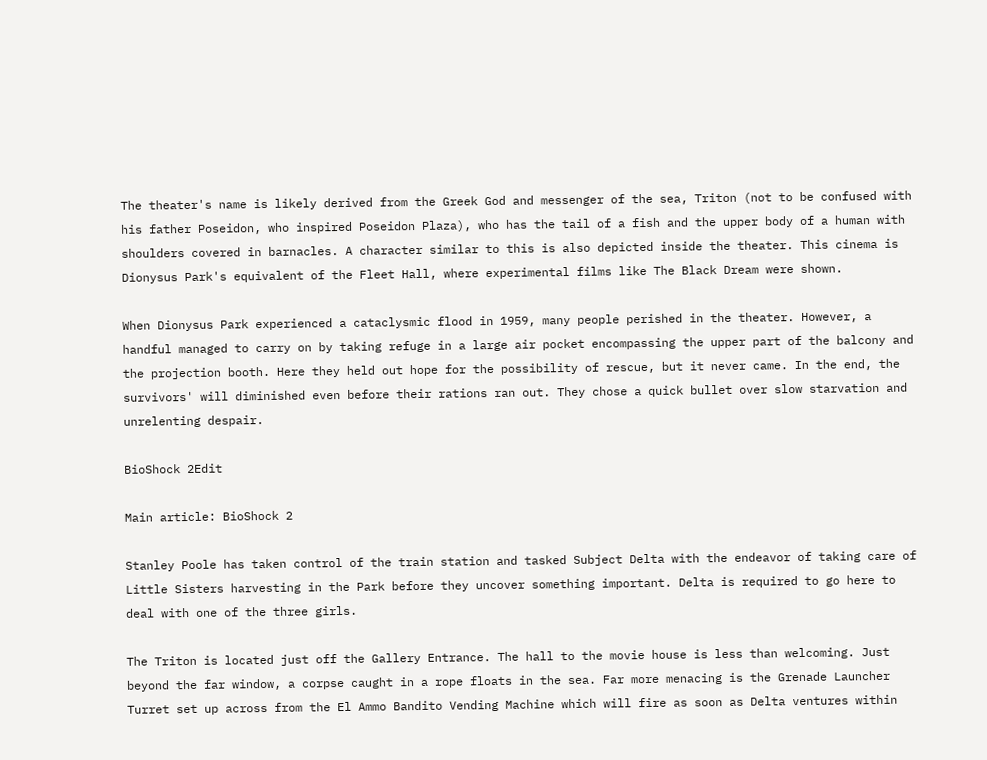The theater's name is likely derived from the Greek God and messenger of the sea, Triton (not to be confused with his father Poseidon, who inspired Poseidon Plaza), who has the tail of a fish and the upper body of a human with shoulders covered in barnacles. A character similar to this is also depicted inside the theater. This cinema is Dionysus Park's equivalent of the Fleet Hall, where experimental films like The Black Dream were shown.

When Dionysus Park experienced a cataclysmic flood in 1959, many people perished in the theater. However, a handful managed to carry on by taking refuge in a large air pocket encompassing the upper part of the balcony and the projection booth. Here they held out hope for the possibility of rescue, but it never came. In the end, the survivors' will diminished even before their rations ran out. They chose a quick bullet over slow starvation and unrelenting despair.

BioShock 2Edit

Main article: BioShock 2

Stanley Poole has taken control of the train station and tasked Subject Delta with the endeavor of taking care of Little Sisters harvesting in the Park before they uncover something important. Delta is required to go here to deal with one of the three girls.

The Triton is located just off the Gallery Entrance. The hall to the movie house is less than welcoming. Just beyond the far window, a corpse caught in a rope floats in the sea. Far more menacing is the Grenade Launcher Turret set up across from the El Ammo Bandito Vending Machine which will fire as soon as Delta ventures within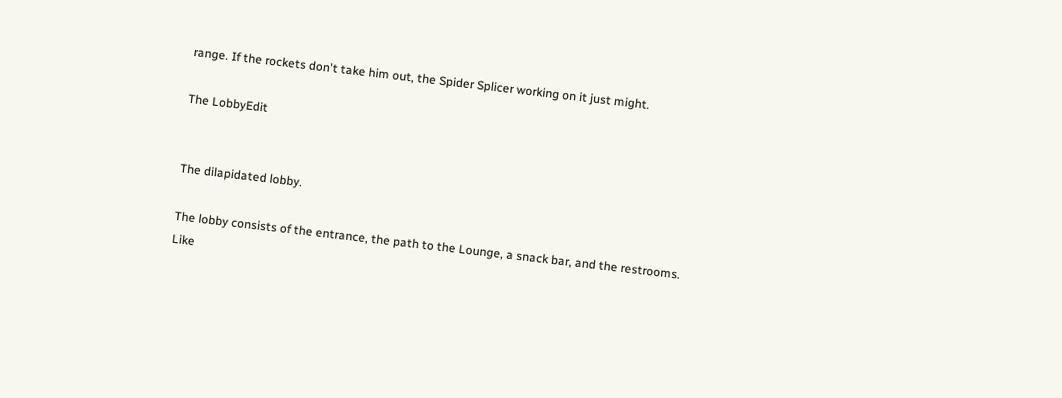range. If the rockets don't take him out, the Spider Splicer working on it just might.

The LobbyEdit


The dilapidated lobby.

The lobby consists of the entrance, the path to the Lounge, a snack bar, and the restrooms. Like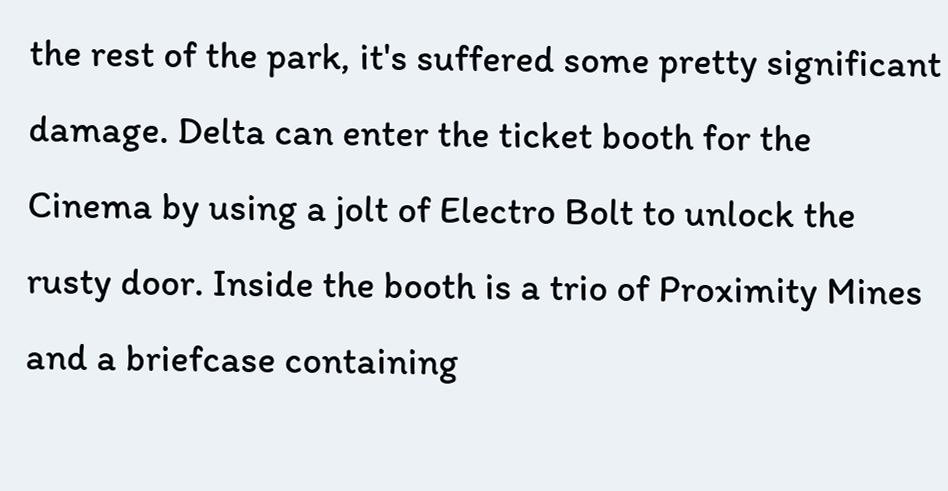the rest of the park, it's suffered some pretty significant damage. Delta can enter the ticket booth for the Cinema by using a jolt of Electro Bolt to unlock the rusty door. Inside the booth is a trio of Proximity Mines and a briefcase containing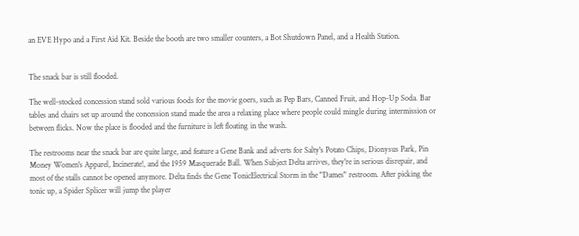an EVE Hypo and a First Aid Kit. Beside the booth are two smaller counters, a Bot Shutdown Panel, and a Health Station.


The snack bar is still flooded.

The well-stocked concession stand sold various foods for the movie goers, such as Pep Bars, Canned Fruit, and Hop-Up Soda. Bar tables and chairs set up around the concession stand made the area a relaxing place where people could mingle during intermission or between flicks. Now the place is flooded and the furniture is left floating in the wash.

The restrooms near the snack bar are quite large, and feature a Gene Bank and adverts for Salty's Potato Chips, Dionysus Park, Pin Money Women's Apparel, Incinerate!, and the 1959 Masquerade Ball. When Subject Delta arrives, they're in serious disrepair, and most of the stalls cannot be opened anymore. Delta finds the Gene TonicElectrical Storm in the "Dames" restroom. After picking the tonic up, a Spider Splicer will jump the player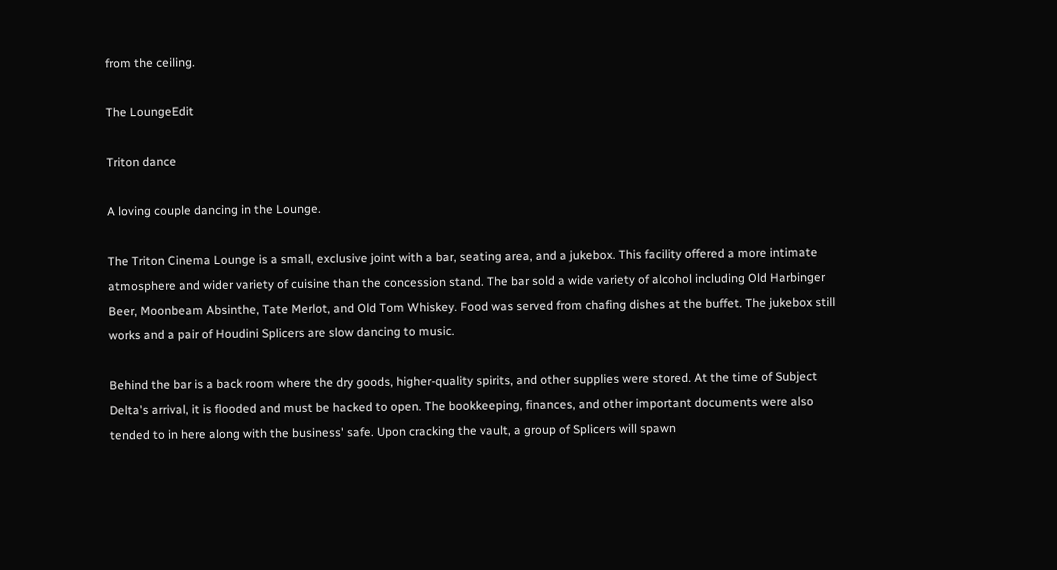from the ceiling.

The LoungeEdit

Triton dance

A loving couple dancing in the Lounge.

The Triton Cinema Lounge is a small, exclusive joint with a bar, seating area, and a jukebox. This facility offered a more intimate atmosphere and wider variety of cuisine than the concession stand. The bar sold a wide variety of alcohol including Old Harbinger Beer, Moonbeam Absinthe, Tate Merlot, and Old Tom Whiskey. Food was served from chafing dishes at the buffet. The jukebox still works and a pair of Houdini Splicers are slow dancing to music.

Behind the bar is a back room where the dry goods, higher-quality spirits, and other supplies were stored. At the time of Subject Delta's arrival, it is flooded and must be hacked to open. The bookkeeping, finances, and other important documents were also tended to in here along with the business' safe. Upon cracking the vault, a group of Splicers will spawn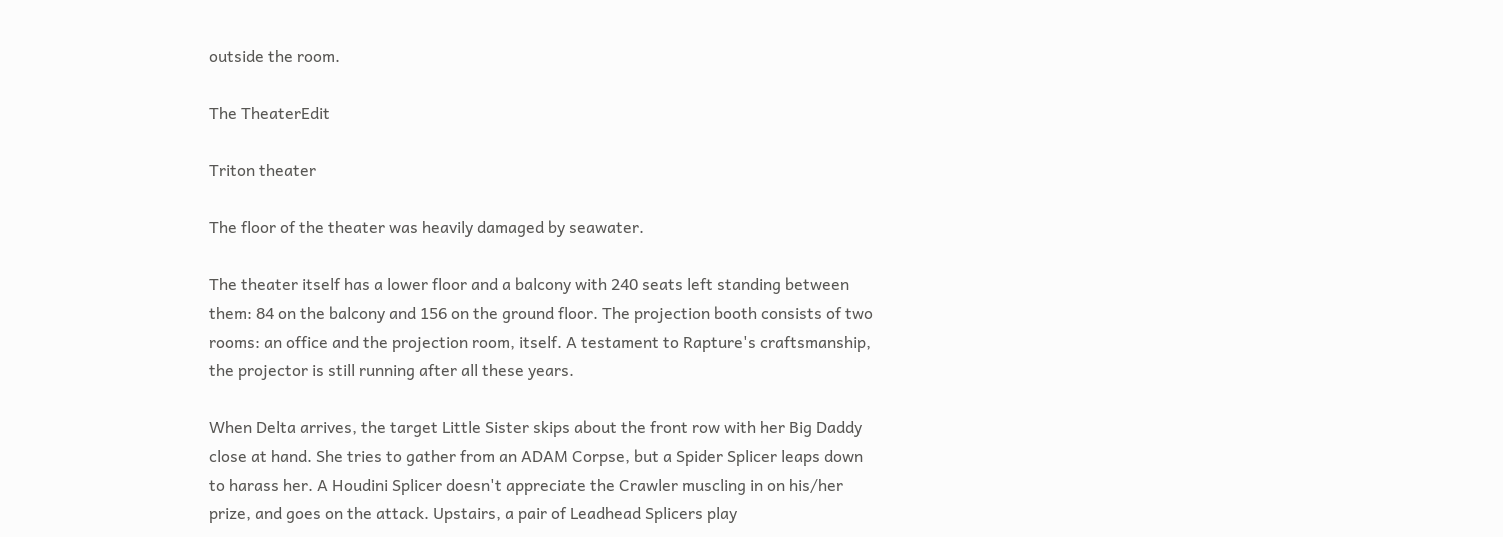outside the room.

The TheaterEdit

Triton theater

The floor of the theater was heavily damaged by seawater.

The theater itself has a lower floor and a balcony with 240 seats left standing between them: 84 on the balcony and 156 on the ground floor. The projection booth consists of two rooms: an office and the projection room, itself. A testament to Rapture's craftsmanship, the projector is still running after all these years.

When Delta arrives, the target Little Sister skips about the front row with her Big Daddy close at hand. She tries to gather from an ADAM Corpse, but a Spider Splicer leaps down to harass her. A Houdini Splicer doesn't appreciate the Crawler muscling in on his/her prize, and goes on the attack. Upstairs, a pair of Leadhead Splicers play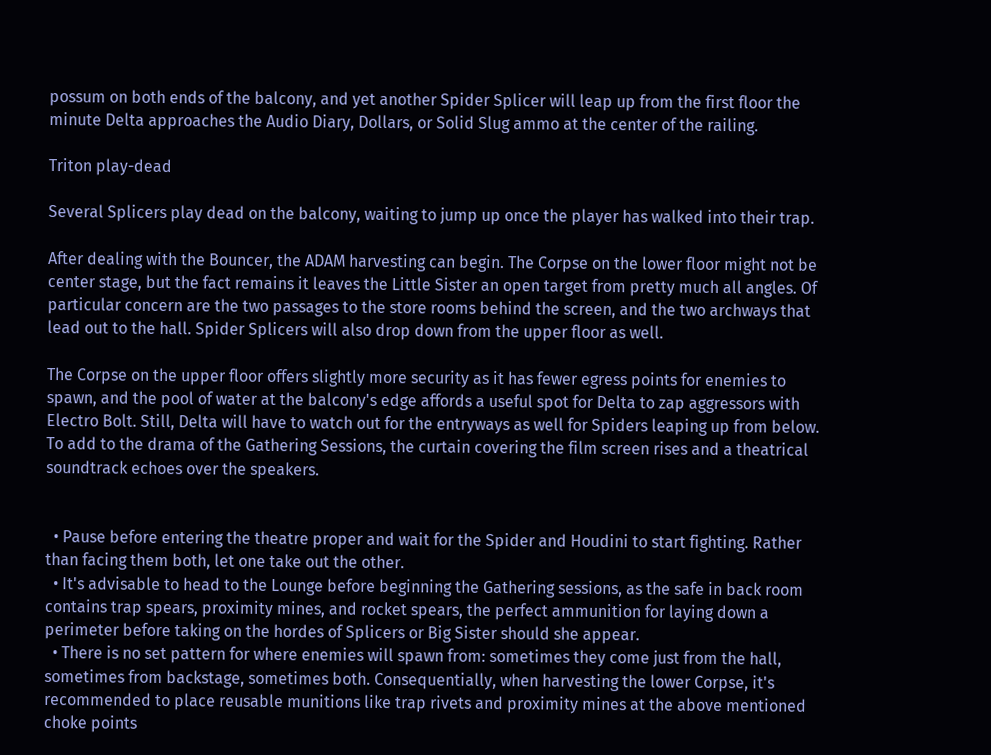possum on both ends of the balcony, and yet another Spider Splicer will leap up from the first floor the minute Delta approaches the Audio Diary, Dollars, or Solid Slug ammo at the center of the railing.

Triton play-dead

Several Splicers play dead on the balcony, waiting to jump up once the player has walked into their trap.

After dealing with the Bouncer, the ADAM harvesting can begin. The Corpse on the lower floor might not be center stage, but the fact remains it leaves the Little Sister an open target from pretty much all angles. Of particular concern are the two passages to the store rooms behind the screen, and the two archways that lead out to the hall. Spider Splicers will also drop down from the upper floor as well.

The Corpse on the upper floor offers slightly more security as it has fewer egress points for enemies to spawn, and the pool of water at the balcony's edge affords a useful spot for Delta to zap aggressors with Electro Bolt. Still, Delta will have to watch out for the entryways as well for Spiders leaping up from below. To add to the drama of the Gathering Sessions, the curtain covering the film screen rises and a theatrical soundtrack echoes over the speakers.


  • Pause before entering the theatre proper and wait for the Spider and Houdini to start fighting. Rather than facing them both, let one take out the other.
  • It's advisable to head to the Lounge before beginning the Gathering sessions, as the safe in back room contains trap spears, proximity mines, and rocket spears, the perfect ammunition for laying down a perimeter before taking on the hordes of Splicers or Big Sister should she appear.
  • There is no set pattern for where enemies will spawn from: sometimes they come just from the hall, sometimes from backstage, sometimes both. Consequentially, when harvesting the lower Corpse, it's recommended to place reusable munitions like trap rivets and proximity mines at the above mentioned choke points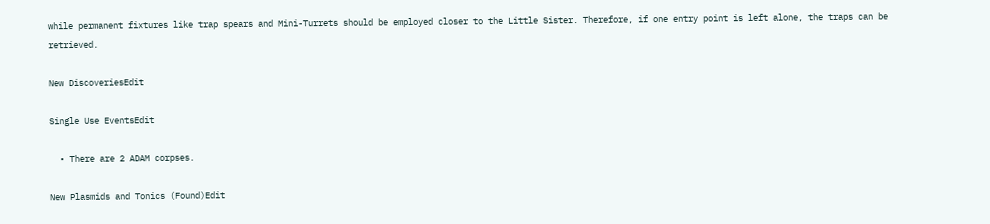while permanent fixtures like trap spears and Mini-Turrets should be employed closer to the Little Sister. Therefore, if one entry point is left alone, the traps can be retrieved.

New DiscoveriesEdit

Single Use EventsEdit

  • There are 2 ADAM corpses.

New Plasmids and Tonics (Found)Edit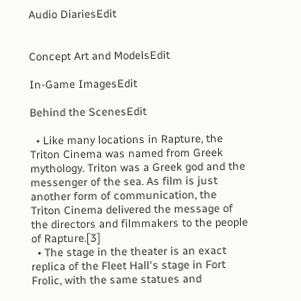Audio DiariesEdit


Concept Art and ModelsEdit

In-Game ImagesEdit

Behind the ScenesEdit

  • Like many locations in Rapture, the Triton Cinema was named from Greek mythology. Triton was a Greek god and the messenger of the sea. As film is just another form of communication, the Triton Cinema delivered the message of the directors and filmmakers to the people of Rapture.[3]
  • The stage in the theater is an exact replica of the Fleet Hall's stage in Fort Frolic, with the same statues and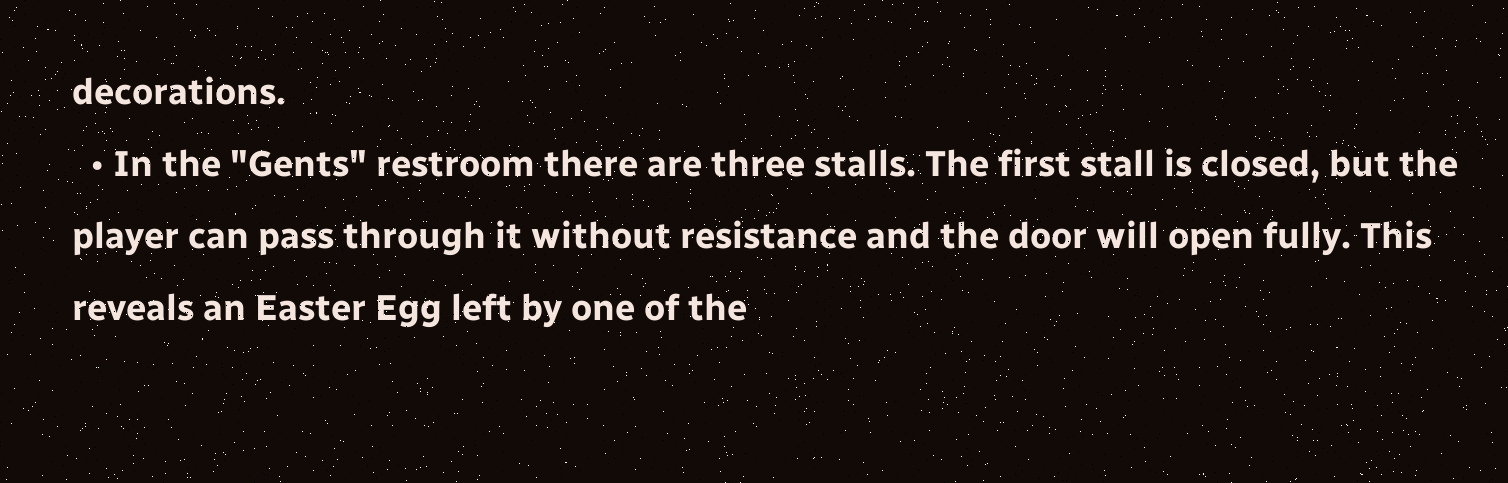decorations.
  • In the "Gents" restroom there are three stalls. The first stall is closed, but the player can pass through it without resistance and the door will open fully. This reveals an Easter Egg left by one of the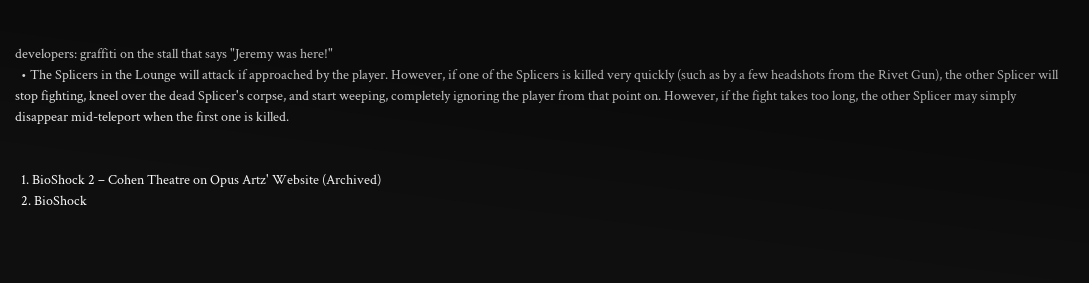developers: graffiti on the stall that says "Jeremy was here!"
  • The Splicers in the Lounge will attack if approached by the player. However, if one of the Splicers is killed very quickly (such as by a few headshots from the Rivet Gun), the other Splicer will stop fighting, kneel over the dead Splicer's corpse, and start weeping, completely ignoring the player from that point on. However, if the fight takes too long, the other Splicer may simply disappear mid-teleport when the first one is killed.


  1. BioShock 2 – Cohen Theatre on Opus Artz' Website (Archived)
  2. BioShock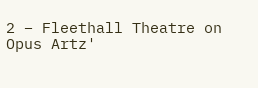2 – Fleethall Theatre on Opus Artz'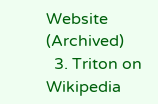Website (Archived)
  3. Triton on Wikipedia